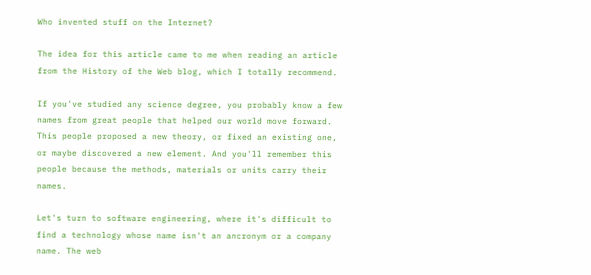Who invented stuff on the Internet?

The idea for this article came to me when reading an article from the History of the Web blog, which I totally recommend.

If you've studied any science degree, you probably know a few names from great people that helped our world move forward. This people proposed a new theory, or fixed an existing one, or maybe discovered a new element. And you'll remember this people because the methods, materials or units carry their names.

Let's turn to software engineering, where it's difficult to find a technology whose name isn't an ancronym or a company name. The web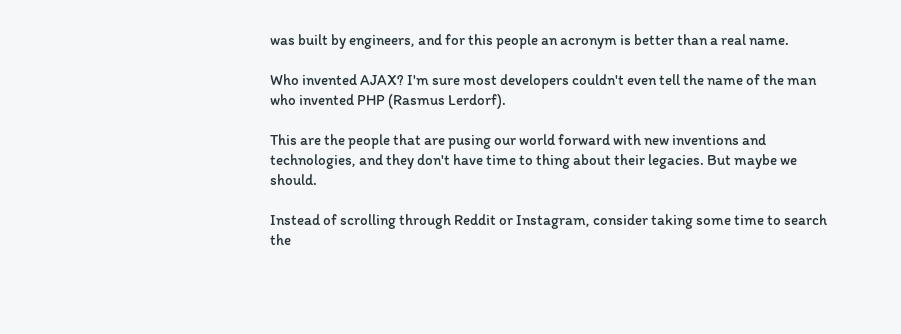was built by engineers, and for this people an acronym is better than a real name.

Who invented AJAX? I'm sure most developers couldn't even tell the name of the man who invented PHP (Rasmus Lerdorf).

This are the people that are pusing our world forward with new inventions and technologies, and they don't have time to thing about their legacies. But maybe we should.

Instead of scrolling through Reddit or Instagram, consider taking some time to search the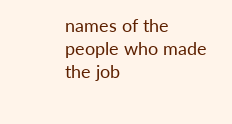names of the people who made the job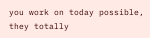you work on today possible, they totally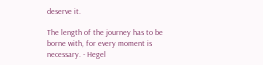deserve it.

The length of the journey has to be borne with, for every moment is necessary. - Hegel